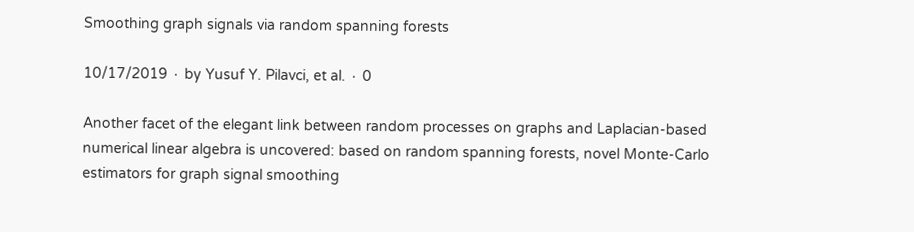Smoothing graph signals via random spanning forests

10/17/2019 ∙ by Yusuf Y. Pilavci, et al. ∙ 0

Another facet of the elegant link between random processes on graphs and Laplacian-based numerical linear algebra is uncovered: based on random spanning forests, novel Monte-Carlo estimators for graph signal smoothing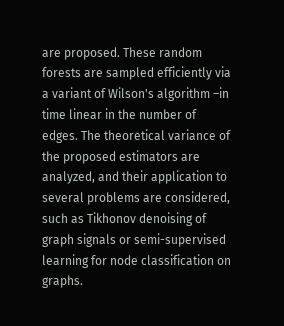are proposed. These random forests are sampled efficiently via a variant of Wilson's algorithm –in time linear in the number of edges. The theoretical variance of the proposed estimators are analyzed, and their application to several problems are considered, such as Tikhonov denoising of graph signals or semi-supervised learning for node classification on graphs.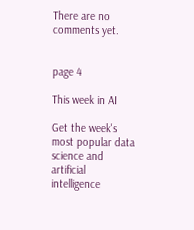There are no comments yet.


page 4

This week in AI

Get the week's most popular data science and artificial intelligence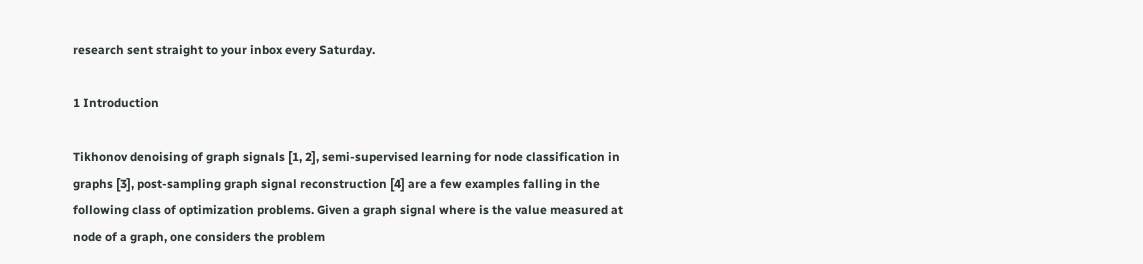research sent straight to your inbox every Saturday.

1 Introduction

Tikhonov denoising of graph signals [1, 2], semi-supervised learning for node classification in graphs [3], post-sampling graph signal reconstruction [4] are a few examples falling in the following class of optimization problems. Given a graph signal where is the value measured at node of a graph, one considers the problem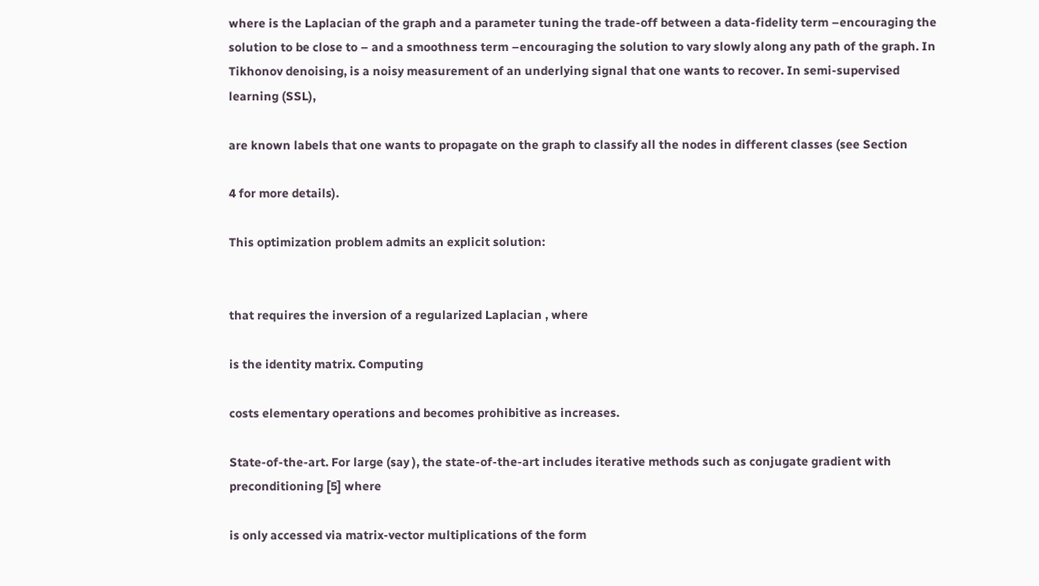where is the Laplacian of the graph and a parameter tuning the trade-off between a data-fidelity term –encouraging the solution to be close to – and a smoothness term –encouraging the solution to vary slowly along any path of the graph. In Tikhonov denoising, is a noisy measurement of an underlying signal that one wants to recover. In semi-supervised learning (SSL),

are known labels that one wants to propagate on the graph to classify all the nodes in different classes (see Section

4 for more details).

This optimization problem admits an explicit solution:


that requires the inversion of a regularized Laplacian , where

is the identity matrix. Computing

costs elementary operations and becomes prohibitive as increases.

State-of-the-art. For large (say ), the state-of-the-art includes iterative methods such as conjugate gradient with preconditioning [5] where

is only accessed via matrix-vector multiplications of the form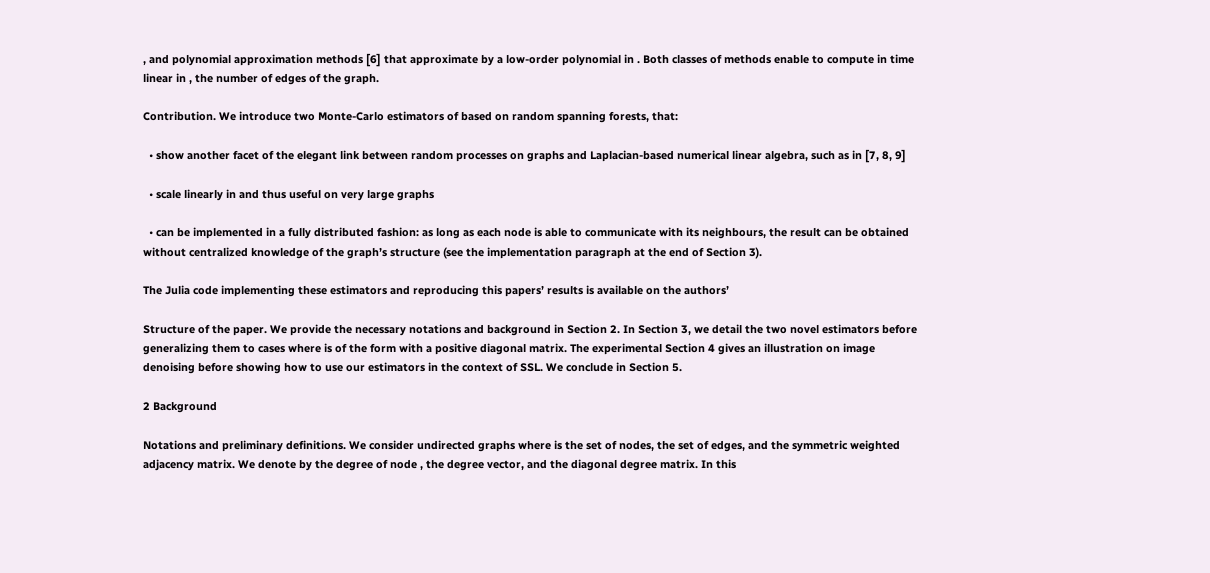, and polynomial approximation methods [6] that approximate by a low-order polynomial in . Both classes of methods enable to compute in time linear in , the number of edges of the graph.

Contribution. We introduce two Monte-Carlo estimators of based on random spanning forests, that:

  • show another facet of the elegant link between random processes on graphs and Laplacian-based numerical linear algebra, such as in [7, 8, 9]

  • scale linearly in and thus useful on very large graphs

  • can be implemented in a fully distributed fashion: as long as each node is able to communicate with its neighbours, the result can be obtained without centralized knowledge of the graph’s structure (see the implementation paragraph at the end of Section 3).

The Julia code implementing these estimators and reproducing this papers’ results is available on the authors’

Structure of the paper. We provide the necessary notations and background in Section 2. In Section 3, we detail the two novel estimators before generalizing them to cases where is of the form with a positive diagonal matrix. The experimental Section 4 gives an illustration on image denoising before showing how to use our estimators in the context of SSL. We conclude in Section 5.

2 Background

Notations and preliminary definitions. We consider undirected graphs where is the set of nodes, the set of edges, and the symmetric weighted adjacency matrix. We denote by the degree of node , the degree vector, and the diagonal degree matrix. In this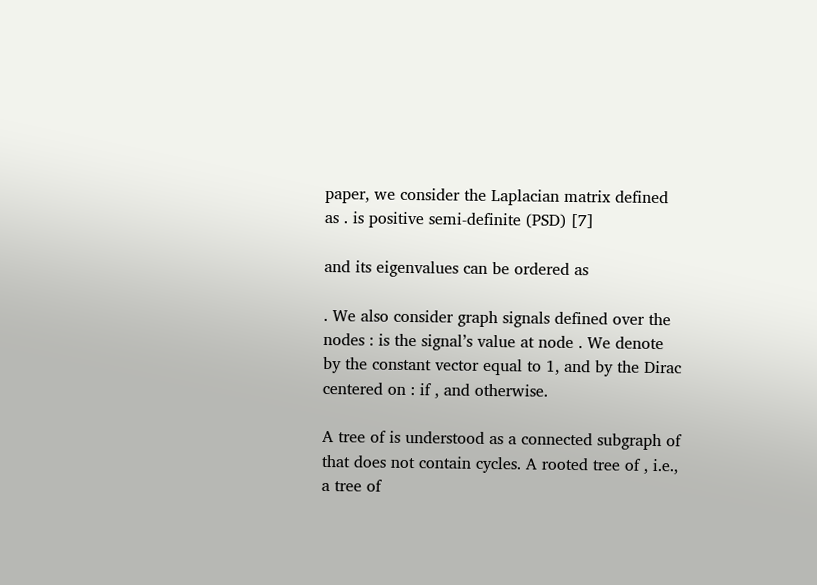paper, we consider the Laplacian matrix defined as . is positive semi-definite (PSD) [7]

and its eigenvalues can be ordered as

. We also consider graph signals defined over the nodes : is the signal’s value at node . We denote by the constant vector equal to 1, and by the Dirac centered on : if , and otherwise.

A tree of is understood as a connected subgraph of that does not contain cycles. A rooted tree of , i.e., a tree of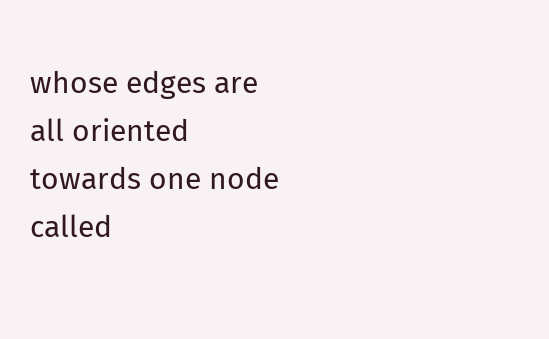whose edges are all oriented towards one node called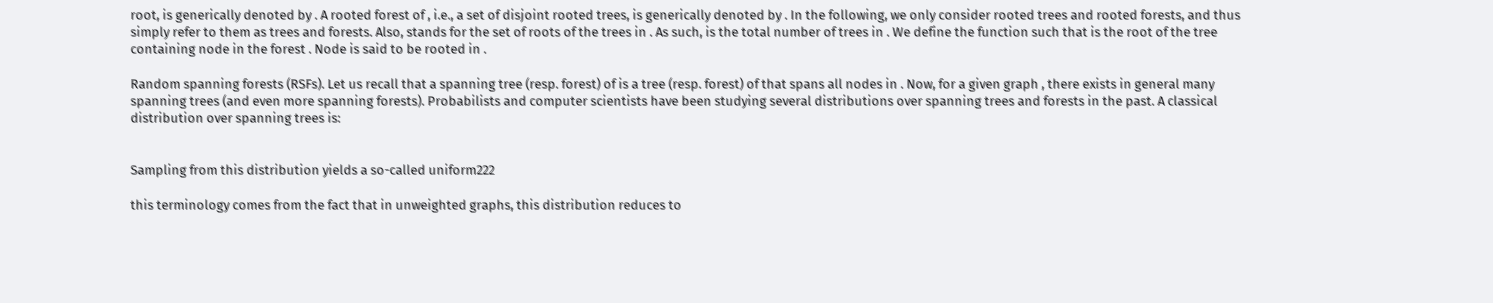root, is generically denoted by . A rooted forest of , i.e., a set of disjoint rooted trees, is generically denoted by . In the following, we only consider rooted trees and rooted forests, and thus simply refer to them as trees and forests. Also, stands for the set of roots of the trees in . As such, is the total number of trees in . We define the function such that is the root of the tree containing node in the forest . Node is said to be rooted in .

Random spanning forests (RSFs). Let us recall that a spanning tree (resp. forest) of is a tree (resp. forest) of that spans all nodes in . Now, for a given graph , there exists in general many spanning trees (and even more spanning forests). Probabilists and computer scientists have been studying several distributions over spanning trees and forests in the past. A classical distribution over spanning trees is:


Sampling from this distribution yields a so-called uniform222

this terminology comes from the fact that in unweighted graphs, this distribution reduces to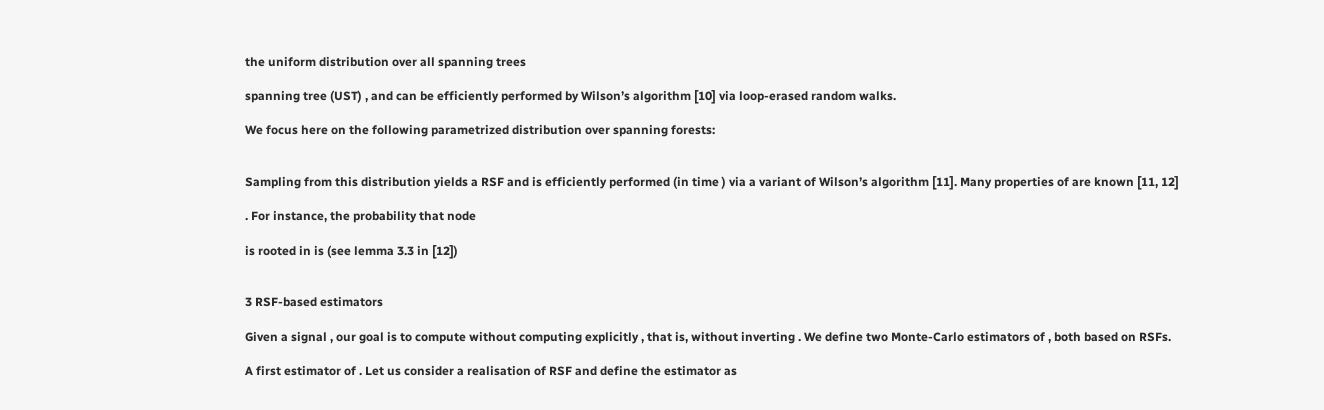the uniform distribution over all spanning trees

spanning tree (UST) , and can be efficiently performed by Wilson’s algorithm [10] via loop-erased random walks.

We focus here on the following parametrized distribution over spanning forests:


Sampling from this distribution yields a RSF and is efficiently performed (in time ) via a variant of Wilson’s algorithm [11]. Many properties of are known [11, 12]

. For instance, the probability that node

is rooted in is (see lemma 3.3 in [12])


3 RSF-based estimators

Given a signal , our goal is to compute without computing explicitly , that is, without inverting . We define two Monte-Carlo estimators of , both based on RSFs.

A first estimator of . Let us consider a realisation of RSF and define the estimator as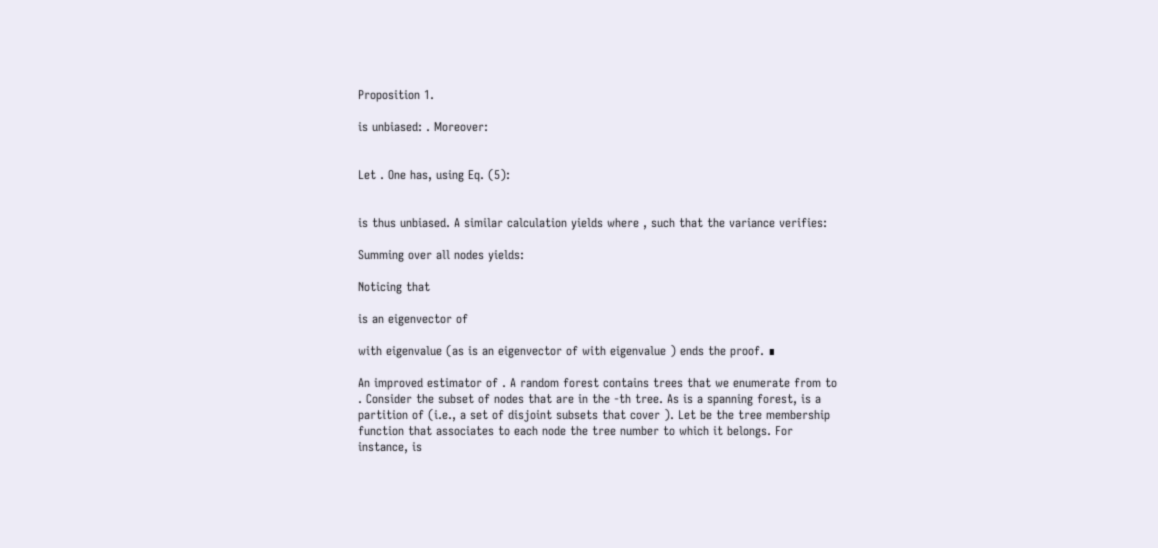Proposition 1.

is unbiased: . Moreover:


Let . One has, using Eq. (5):


is thus unbiased. A similar calculation yields where , such that the variance verifies:

Summing over all nodes yields:

Noticing that

is an eigenvector of

with eigenvalue (as is an eigenvector of with eigenvalue ) ends the proof. ∎

An improved estimator of . A random forest contains trees that we enumerate from to . Consider the subset of nodes that are in the -th tree. As is a spanning forest, is a partition of (i.e., a set of disjoint subsets that cover ). Let be the tree membership function that associates to each node the tree number to which it belongs. For instance, is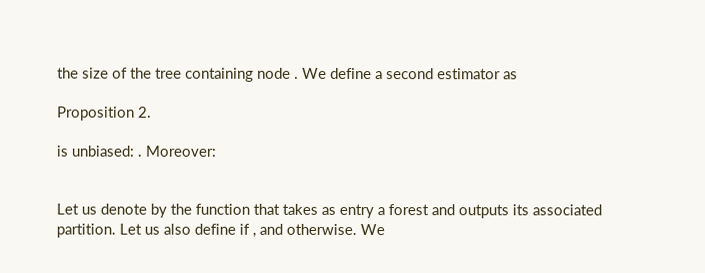the size of the tree containing node . We define a second estimator as

Proposition 2.

is unbiased: . Moreover:


Let us denote by the function that takes as entry a forest and outputs its associated partition. Let us also define if , and otherwise. We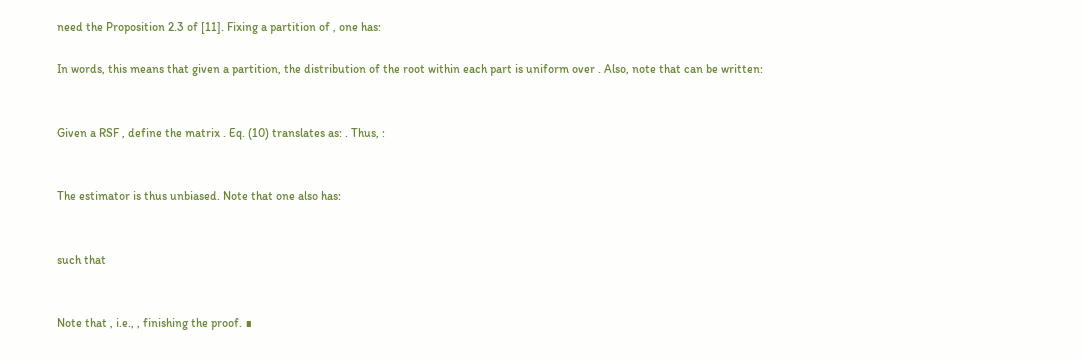need the Proposition 2.3 of [11]. Fixing a partition of , one has:

In words, this means that given a partition, the distribution of the root within each part is uniform over . Also, note that can be written:


Given a RSF , define the matrix . Eq. (10) translates as: . Thus, :


The estimator is thus unbiased. Note that one also has:


such that


Note that , i.e., , finishing the proof. ∎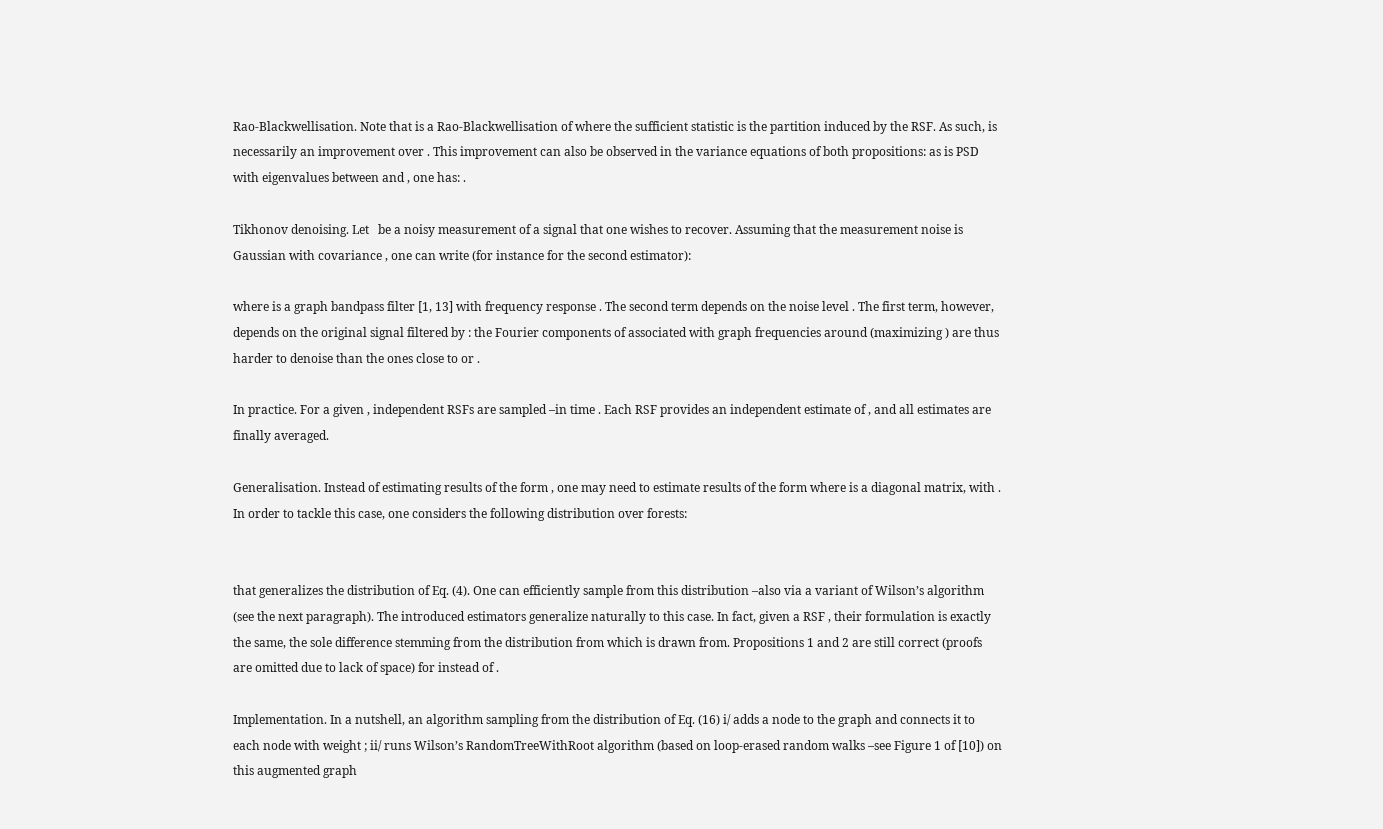Rao-Blackwellisation. Note that is a Rao-Blackwellisation of where the sufficient statistic is the partition induced by the RSF. As such, is necessarily an improvement over . This improvement can also be observed in the variance equations of both propositions: as is PSD with eigenvalues between and , one has: .

Tikhonov denoising. Let   be a noisy measurement of a signal that one wishes to recover. Assuming that the measurement noise is Gaussian with covariance , one can write (for instance for the second estimator):

where is a graph bandpass filter [1, 13] with frequency response . The second term depends on the noise level . The first term, however, depends on the original signal filtered by : the Fourier components of associated with graph frequencies around (maximizing ) are thus harder to denoise than the ones close to or .

In practice. For a given , independent RSFs are sampled –in time . Each RSF provides an independent estimate of , and all estimates are finally averaged.

Generalisation. Instead of estimating results of the form , one may need to estimate results of the form where is a diagonal matrix, with . In order to tackle this case, one considers the following distribution over forests:


that generalizes the distribution of Eq. (4). One can efficiently sample from this distribution –also via a variant of Wilson’s algorithm (see the next paragraph). The introduced estimators generalize naturally to this case. In fact, given a RSF , their formulation is exactly the same, the sole difference stemming from the distribution from which is drawn from. Propositions 1 and 2 are still correct (proofs are omitted due to lack of space) for instead of .

Implementation. In a nutshell, an algorithm sampling from the distribution of Eq. (16) i/ adds a node to the graph and connects it to each node with weight ; ii/ runs Wilson’s RandomTreeWithRoot algorithm (based on loop-erased random walks –see Figure 1 of [10]) on this augmented graph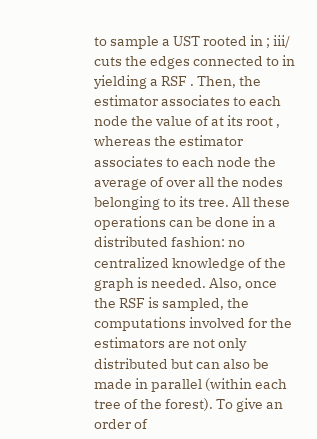to sample a UST rooted in ; iii/ cuts the edges connected to in yielding a RSF . Then, the estimator associates to each node the value of at its root , whereas the estimator associates to each node the average of over all the nodes belonging to its tree. All these operations can be done in a distributed fashion: no centralized knowledge of the graph is needed. Also, once the RSF is sampled, the computations involved for the estimators are not only distributed but can also be made in parallel (within each tree of the forest). To give an order of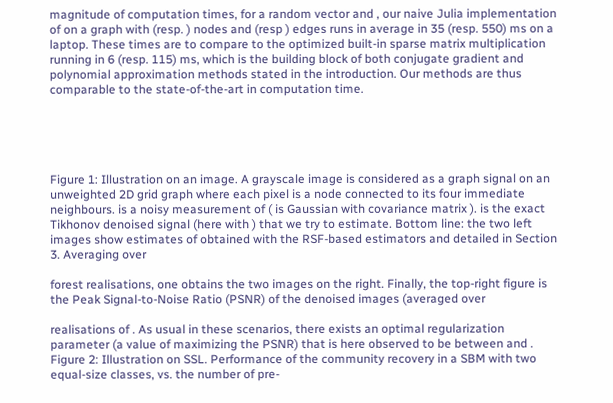magnitude of computation times, for a random vector and , our naive Julia implementation of on a graph with (resp. ) nodes and (resp ) edges runs in average in 35 (resp. 550) ms on a laptop. These times are to compare to the optimized built-in sparse matrix multiplication running in 6 (resp. 115) ms, which is the building block of both conjugate gradient and polynomial approximation methods stated in the introduction. Our methods are thus comparable to the state-of-the-art in computation time.





Figure 1: Illustration on an image. A grayscale image is considered as a graph signal on an unweighted 2D grid graph where each pixel is a node connected to its four immediate neighbours. is a noisy measurement of ( is Gaussian with covariance matrix ). is the exact Tikhonov denoised signal (here with ) that we try to estimate. Bottom line: the two left images show estimates of obtained with the RSF-based estimators and detailed in Section 3. Averaging over

forest realisations, one obtains the two images on the right. Finally, the top-right figure is the Peak Signal-to-Noise Ratio (PSNR) of the denoised images (averaged over

realisations of . As usual in these scenarios, there exists an optimal regularization parameter (a value of maximizing the PSNR) that is here observed to be between and .
Figure 2: Illustration on SSL. Performance of the community recovery in a SBM with two equal-size classes, vs. the number of pre-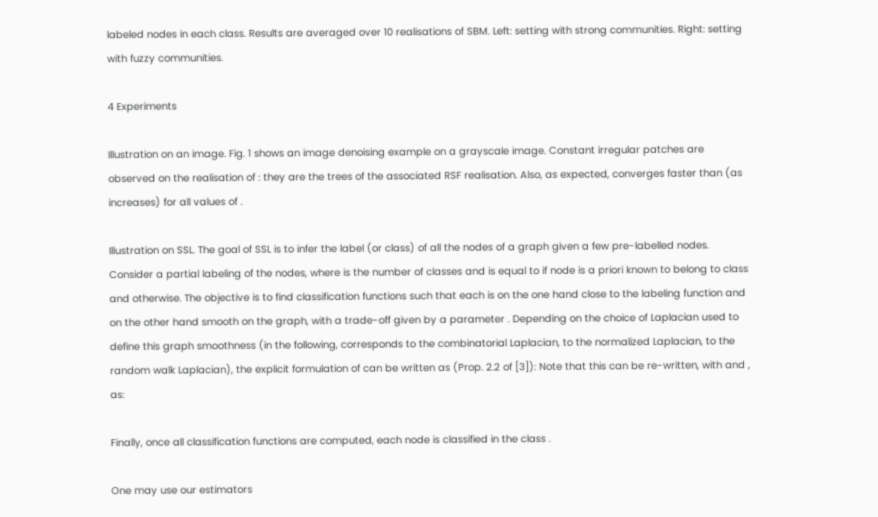labeled nodes in each class. Results are averaged over 10 realisations of SBM. Left: setting with strong communities. Right: setting with fuzzy communities.

4 Experiments

Illustration on an image. Fig. 1 shows an image denoising example on a grayscale image. Constant irregular patches are observed on the realisation of : they are the trees of the associated RSF realisation. Also, as expected, converges faster than (as increases) for all values of .

Illustration on SSL. The goal of SSL is to infer the label (or class) of all the nodes of a graph given a few pre-labelled nodes. Consider a partial labeling of the nodes, where is the number of classes and is equal to if node is a priori known to belong to class and otherwise. The objective is to find classification functions such that each is on the one hand close to the labeling function and on the other hand smooth on the graph, with a trade-off given by a parameter . Depending on the choice of Laplacian used to define this graph smoothness (in the following, corresponds to the combinatorial Laplacian, to the normalized Laplacian, to the random walk Laplacian), the explicit formulation of can be written as (Prop. 2.2 of [3]): Note that this can be re-written, with and , as:

Finally, once all classification functions are computed, each node is classified in the class .

One may use our estimators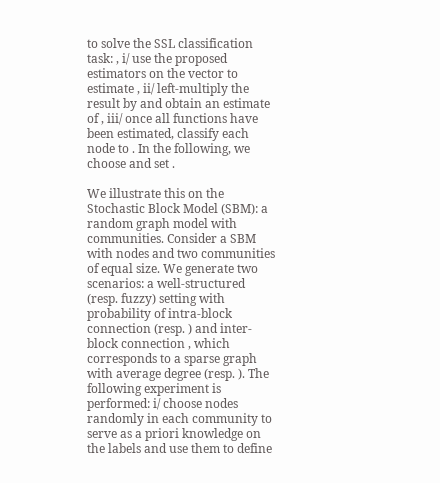to solve the SSL classification task: , i/ use the proposed estimators on the vector to estimate , ii/ left-multiply the result by and obtain an estimate of , iii/ once all functions have been estimated, classify each node to . In the following, we choose and set .

We illustrate this on the Stochastic Block Model (SBM): a random graph model with communities. Consider a SBM with nodes and two communities of equal size. We generate two scenarios: a well-structured (resp. fuzzy) setting with probability of intra-block connection (resp. ) and inter-block connection , which corresponds to a sparse graph with average degree (resp. ). The following experiment is performed: i/ choose nodes randomly in each community to serve as a priori knowledge on the labels and use them to define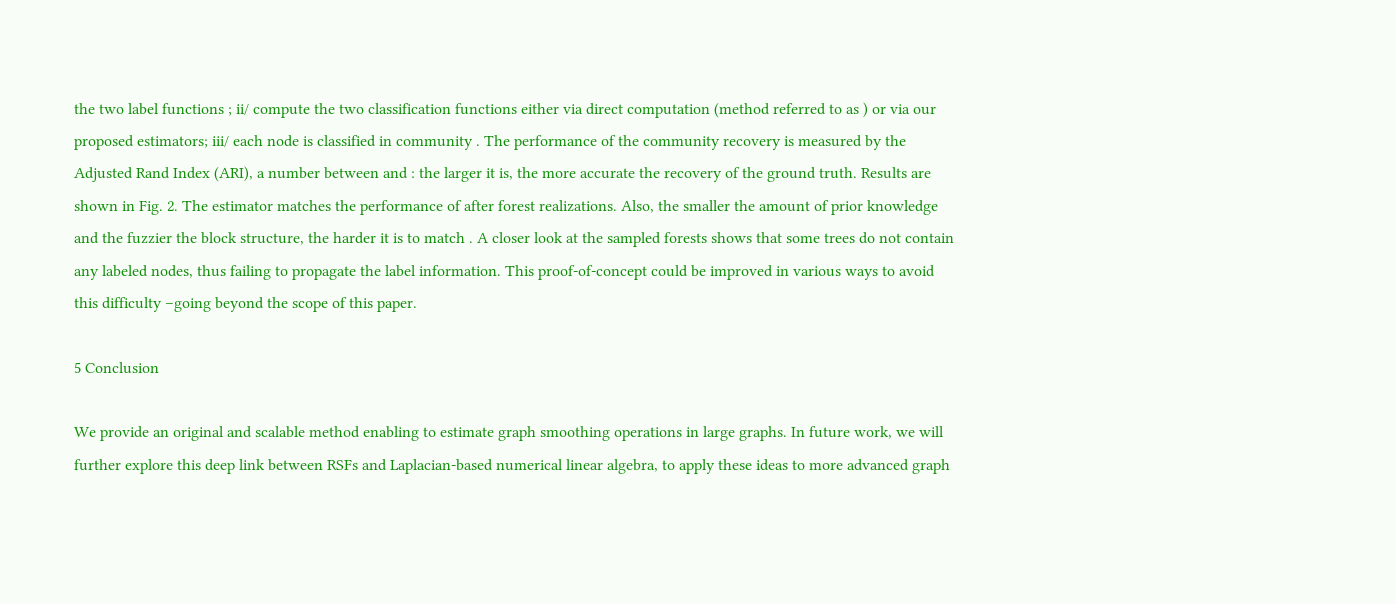the two label functions ; ii/ compute the two classification functions either via direct computation (method referred to as ) or via our proposed estimators; iii/ each node is classified in community . The performance of the community recovery is measured by the Adjusted Rand Index (ARI), a number between and : the larger it is, the more accurate the recovery of the ground truth. Results are shown in Fig. 2. The estimator matches the performance of after forest realizations. Also, the smaller the amount of prior knowledge and the fuzzier the block structure, the harder it is to match . A closer look at the sampled forests shows that some trees do not contain any labeled nodes, thus failing to propagate the label information. This proof-of-concept could be improved in various ways to avoid this difficulty –going beyond the scope of this paper.

5 Conclusion

We provide an original and scalable method enabling to estimate graph smoothing operations in large graphs. In future work, we will further explore this deep link between RSFs and Laplacian-based numerical linear algebra, to apply these ideas to more advanced graph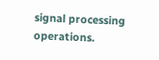signal processing operations.